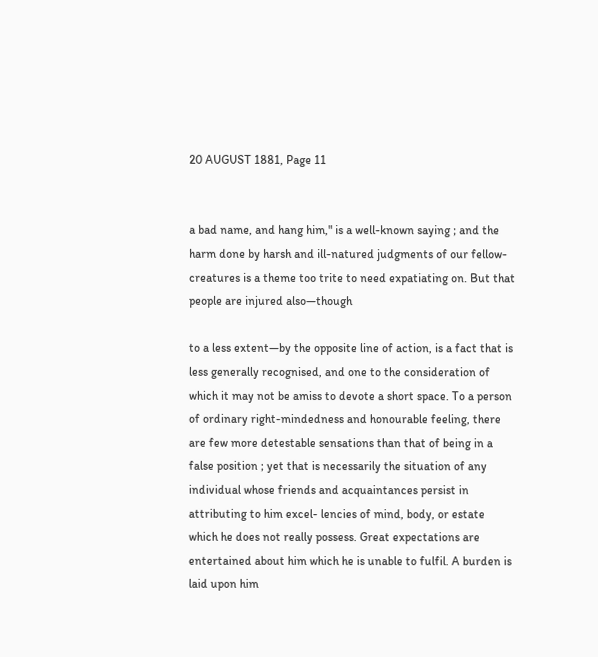20 AUGUST 1881, Page 11


a bad name, and hang him," is a well-known saying ; and the harm done by harsh and ill-natured judgments of our fellow-creatures is a theme too trite to need expatiating on. But that people are injured also—though

to a less extent—by the opposite line of action, is a fact that is less generally recognised, and one to the consideration of which it may not be amiss to devote a short space. To a person of ordinary right-mindedness and honourable feeling, there are few more detestable sensations than that of being in a false position ; yet that is necessarily the situation of any individual whose friends and acquaintances persist in attributing to him excel- lencies of mind, body, or estate which he does not really possess. Great expectations are entertained about him which he is unable to fulfil. A burden is laid upon him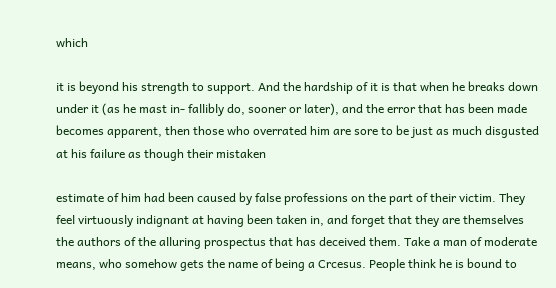which

it is beyond his strength to support. And the hardship of it is that when he breaks down under it (as he mast in- fallibly do, sooner or later), and the error that has been made becomes apparent, then those who overrated him are sore to be just as much disgusted at his failure as though their mistaken

estimate of him had been caused by false professions on the part of their victim. They feel virtuously indignant at having been taken in, and forget that they are themselves the authors of the alluring prospectus that has deceived them. Take a man of moderate means, who somehow gets the name of being a Crcesus. People think he is bound to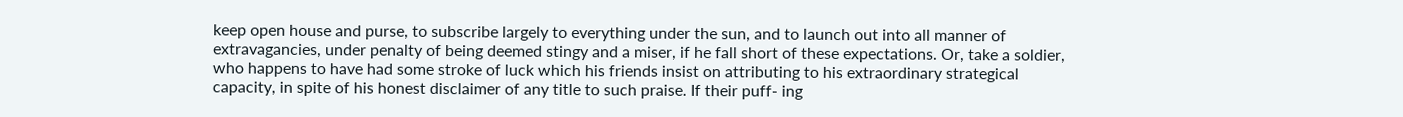keep open house and purse, to subscribe largely to everything under the sun, and to launch out into all manner of extravagancies, under penalty of being deemed stingy and a miser, if he fall short of these expectations. Or, take a soldier, who happens to have had some stroke of luck which his friends insist on attributing to his extraordinary strategical capacity, in spite of his honest disclaimer of any title to such praise. If their puff- ing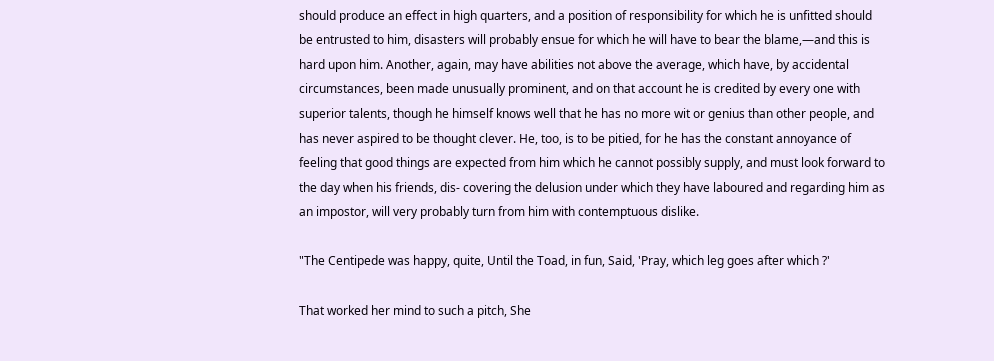should produce an effect in high quarters, and a position of responsibility for which he is unfitted should be entrusted to him, disasters will probably ensue for which he will have to bear the blame,—and this is hard upon him. Another, again, may have abilities not above the average, which have, by accidental circumstances, been made unusually prominent, and on that account he is credited by every one with superior talents, though he himself knows well that he has no more wit or genius than other people, and has never aspired to be thought clever. He, too, is to be pitied, for he has the constant annoyance of feeling that good things are expected from him which he cannot possibly supply, and must look forward to the day when his friends, dis- covering the delusion under which they have laboured and regarding him as an impostor, will very probably turn from him with contemptuous dislike.

"The Centipede was happy, quite, Until the Toad, in fun, Said, 'Pray, which leg goes after which ?'

That worked her mind to such a pitch, She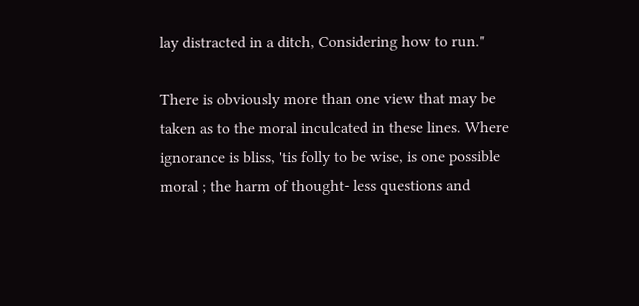lay distracted in a ditch, Considering how to run."

There is obviously more than one view that may be taken as to the moral inculcated in these lines. Where ignorance is bliss, 'tis folly to be wise, is one possible moral ; the harm of thought- less questions and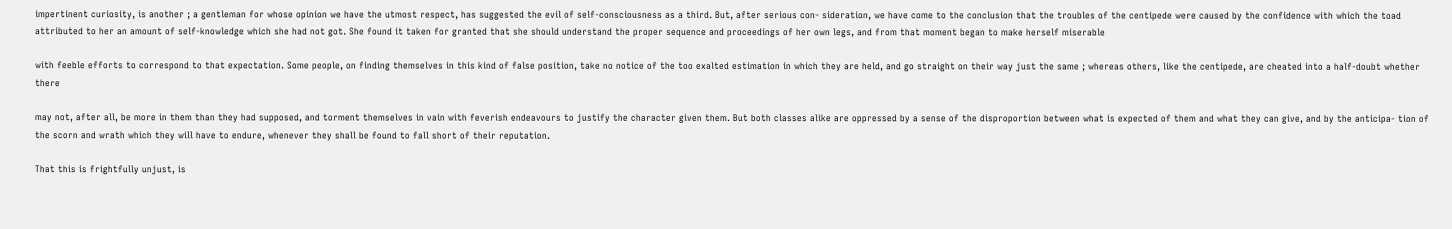impertinent curiosity, is another ; a gentleman for whose opinion we have the utmost respect, has suggested the evil of self-consciousness as a third. But, after serious con- sideration, we have come to the conclusion that the troubles of the centipede were caused by the confidence with which the toad attributed to her an amount of self-knowledge which she had not got. She found it taken for granted that she should understand the proper sequence and proceedings of her own legs, and from that moment began to make herself miserable

with feeble efforts to correspond to that expectation. Some people, on finding themselves in this kind of false position, take no notice of the too exalted estimation in which they are held, and go straight on their way just the same ; whereas others, like the centipede, are cheated into a half-doubt whether there

may not, after all, be more in them than they had supposed, and torment themselves in vain with feverish endeavours to justify the character given them. But both classes alike are oppressed by a sense of the disproportion between what is expected of them and what they can give, and by the anticipa- tion of the scorn and wrath which they will have to endure, whenever they shall be found to fall short of their reputation.

That this is frightfully unjust, is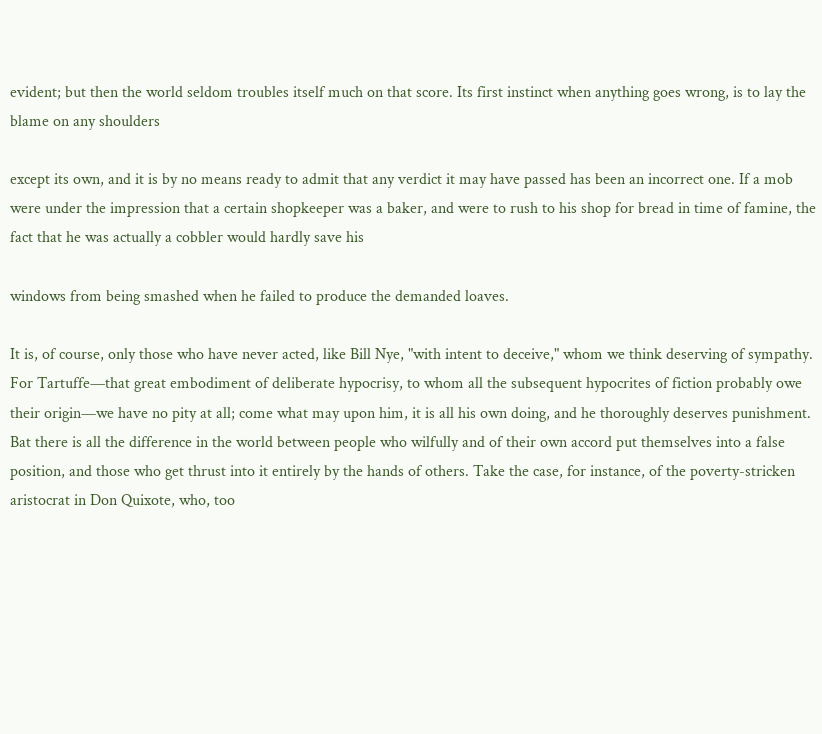evident; but then the world seldom troubles itself much on that score. Its first instinct when anything goes wrong, is to lay the blame on any shoulders

except its own, and it is by no means ready to admit that any verdict it may have passed has been an incorrect one. If a mob were under the impression that a certain shopkeeper was a baker, and were to rush to his shop for bread in time of famine, the fact that he was actually a cobbler would hardly save his

windows from being smashed when he failed to produce the demanded loaves.

It is, of course, only those who have never acted, like Bill Nye, "with intent to deceive," whom we think deserving of sympathy. For Tartuffe—that great embodiment of deliberate hypocrisy, to whom all the subsequent hypocrites of fiction probably owe their origin—we have no pity at all; come what may upon him, it is all his own doing, and he thoroughly deserves punishment. Bat there is all the difference in the world between people who wilfully and of their own accord put themselves into a false position, and those who get thrust into it entirely by the hands of others. Take the case, for instance, of the poverty-stricken aristocrat in Don Quixote, who, too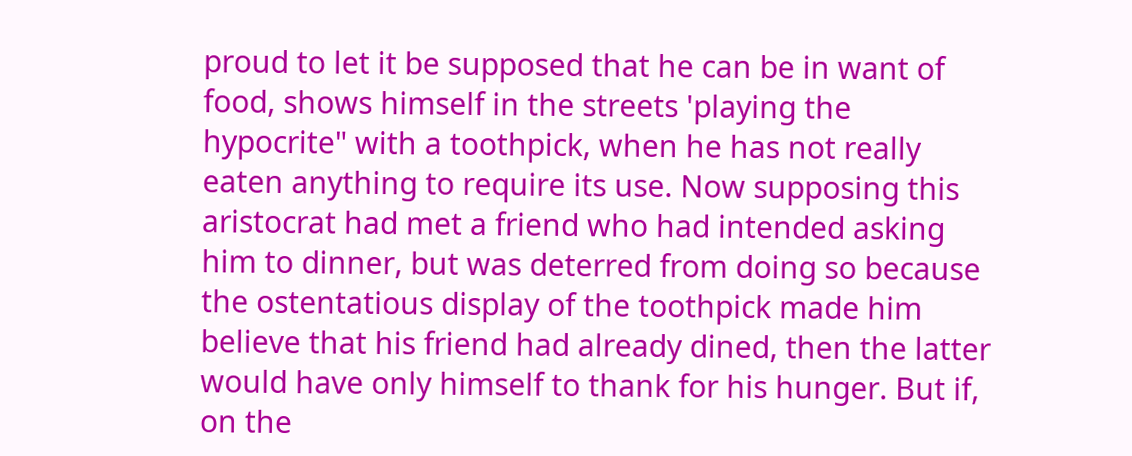proud to let it be supposed that he can be in want of food, shows himself in the streets 'playing the hypocrite" with a toothpick, when he has not really eaten anything to require its use. Now supposing this aristocrat had met a friend who had intended asking him to dinner, but was deterred from doing so because the ostentatious display of the toothpick made him believe that his friend had already dined, then the latter would have only himself to thank for his hunger. But if, on the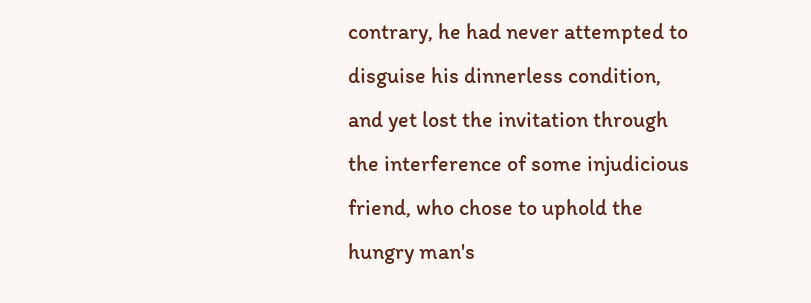contrary, he had never attempted to disguise his dinnerless condition, and yet lost the invitation through the interference of some injudicious friend, who chose to uphold the hungry man's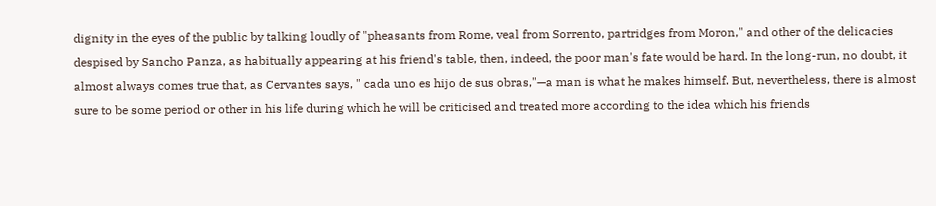dignity in the eyes of the public by talking loudly of "pheasants from Rome, veal from Sorrento, partridges from Moron," and other of the delicacies despised by Sancho Panza, as habitually appearing at his friend's table, then, indeed, the poor man's fate would be hard. In the long-run, no doubt, it almost always comes true that, as Cervantes says, " cada uno es hijo de sus obras,"—a man is what he makes himself. But, nevertheless, there is almost sure to be some period or other in his life during which he will be criticised and treated more according to the idea which his friends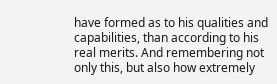have formed as to his qualities and capabilities, than according to his real merits. And remembering not only this, but also how extremely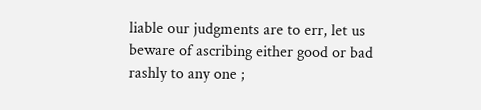liable our judgments are to err, let us beware of ascribing either good or bad rashly to any one ;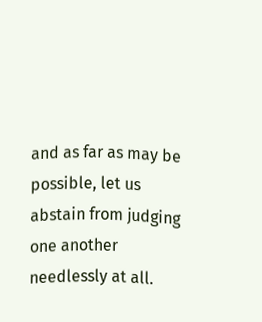and as far as may be possible, let us abstain from judging one another needlessly at all.